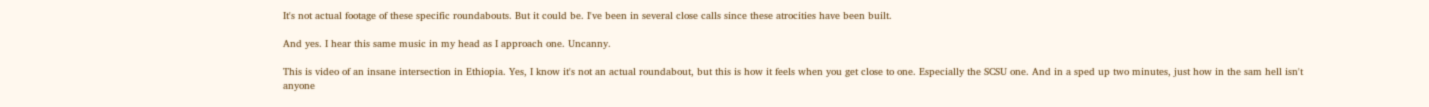It's not actual footage of these specific roundabouts. But it could be. I've been in several close calls since these atrocities have been built.

And yes. I hear this same music in my head as I approach one. Uncanny.

This is video of an insane intersection in Ethiopia. Yes, I know it's not an actual roundabout, but this is how it feels when you get close to one. Especially the SCSU one. And in a sped up two minutes, just how in the sam hell isn't anyone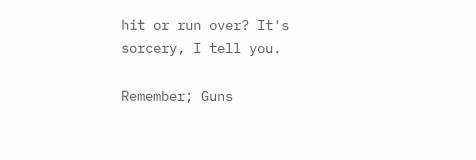hit or run over? It's sorcery, I tell you.

Remember; Guns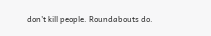don't kill people. Roundabouts do.